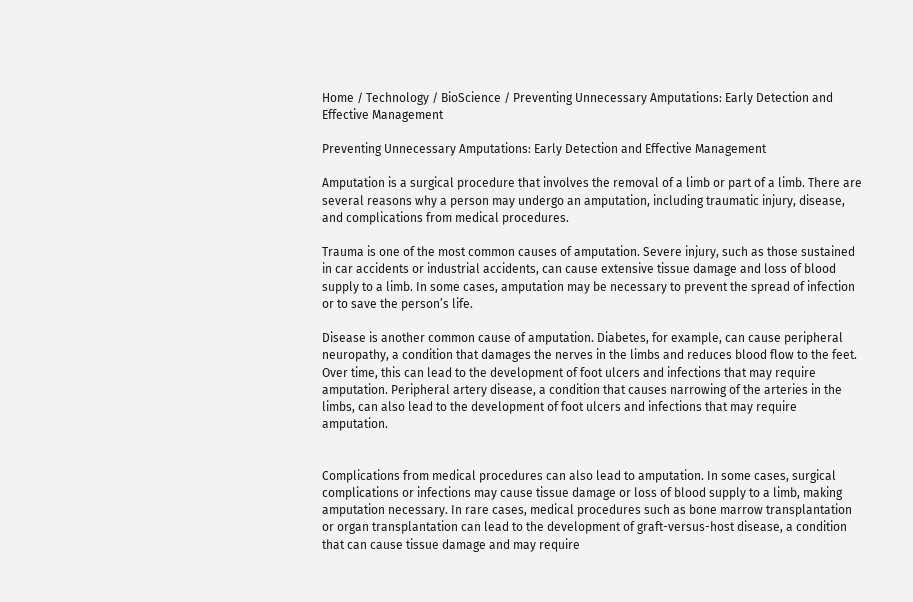Home / Technology / BioScience / Preventing Unnecessary Amputations: Early Detection and Effective Management

Preventing Unnecessary Amputations: Early Detection and Effective Management

Amputation is a surgical procedure that involves the removal of a limb or part of a limb. There are several reasons why a person may undergo an amputation, including traumatic injury, disease, and complications from medical procedures.

Trauma is one of the most common causes of amputation. Severe injury, such as those sustained in car accidents or industrial accidents, can cause extensive tissue damage and loss of blood supply to a limb. In some cases, amputation may be necessary to prevent the spread of infection or to save the person’s life.

Disease is another common cause of amputation. Diabetes, for example, can cause peripheral neuropathy, a condition that damages the nerves in the limbs and reduces blood flow to the feet. Over time, this can lead to the development of foot ulcers and infections that may require amputation. Peripheral artery disease, a condition that causes narrowing of the arteries in the limbs, can also lead to the development of foot ulcers and infections that may require amputation.


Complications from medical procedures can also lead to amputation. In some cases, surgical complications or infections may cause tissue damage or loss of blood supply to a limb, making amputation necessary. In rare cases, medical procedures such as bone marrow transplantation or organ transplantation can lead to the development of graft-versus-host disease, a condition that can cause tissue damage and may require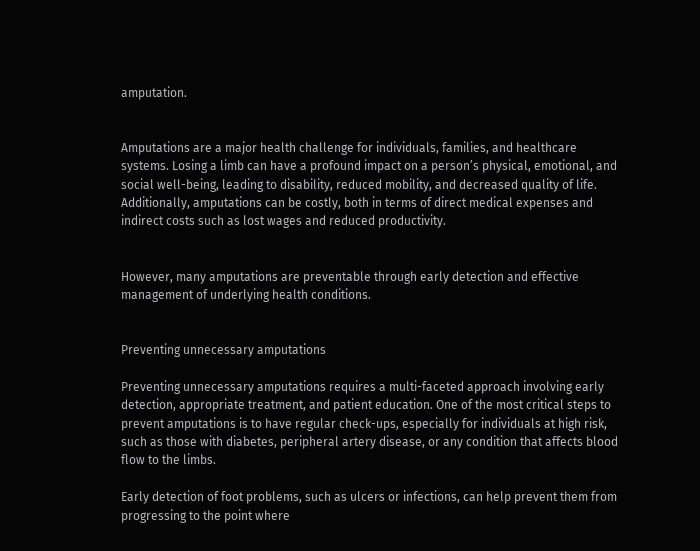amputation.


Amputations are a major health challenge for individuals, families, and healthcare systems. Losing a limb can have a profound impact on a person’s physical, emotional, and social well-being, leading to disability, reduced mobility, and decreased quality of life. Additionally, amputations can be costly, both in terms of direct medical expenses and indirect costs such as lost wages and reduced productivity.


However, many amputations are preventable through early detection and effective management of underlying health conditions.


Preventing unnecessary amputations

Preventing unnecessary amputations requires a multi-faceted approach involving early detection, appropriate treatment, and patient education. One of the most critical steps to prevent amputations is to have regular check-ups, especially for individuals at high risk, such as those with diabetes, peripheral artery disease, or any condition that affects blood flow to the limbs.

Early detection of foot problems, such as ulcers or infections, can help prevent them from progressing to the point where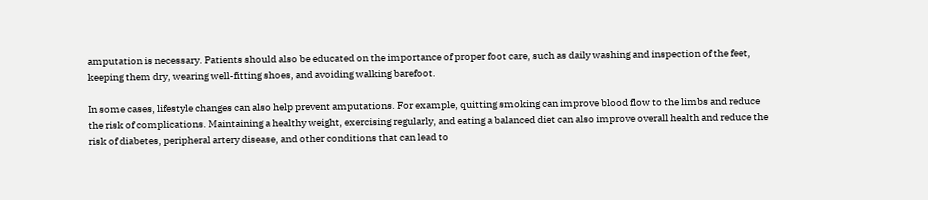amputation is necessary. Patients should also be educated on the importance of proper foot care, such as daily washing and inspection of the feet, keeping them dry, wearing well-fitting shoes, and avoiding walking barefoot.

In some cases, lifestyle changes can also help prevent amputations. For example, quitting smoking can improve blood flow to the limbs and reduce the risk of complications. Maintaining a healthy weight, exercising regularly, and eating a balanced diet can also improve overall health and reduce the risk of diabetes, peripheral artery disease, and other conditions that can lead to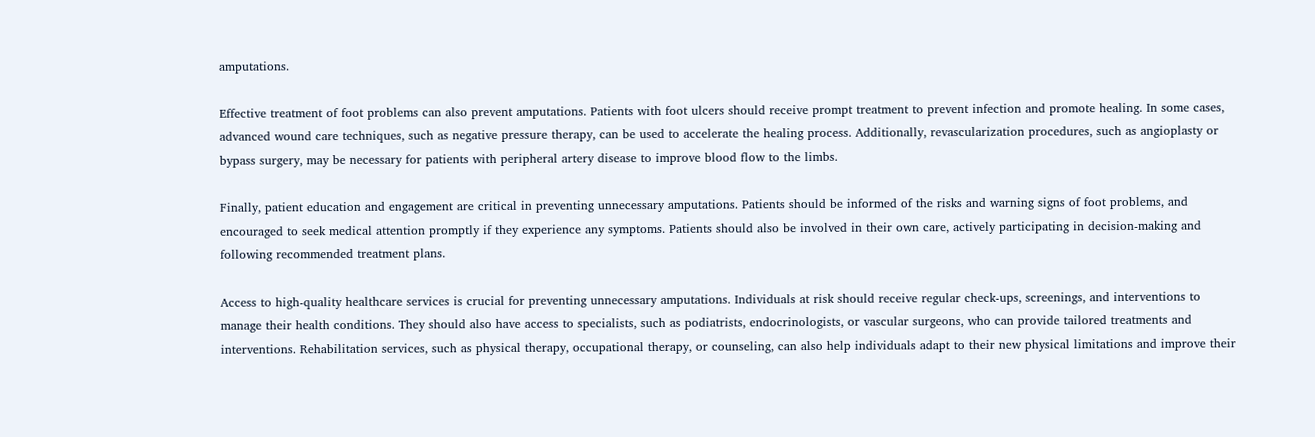amputations.

Effective treatment of foot problems can also prevent amputations. Patients with foot ulcers should receive prompt treatment to prevent infection and promote healing. In some cases, advanced wound care techniques, such as negative pressure therapy, can be used to accelerate the healing process. Additionally, revascularization procedures, such as angioplasty or bypass surgery, may be necessary for patients with peripheral artery disease to improve blood flow to the limbs.

Finally, patient education and engagement are critical in preventing unnecessary amputations. Patients should be informed of the risks and warning signs of foot problems, and encouraged to seek medical attention promptly if they experience any symptoms. Patients should also be involved in their own care, actively participating in decision-making and following recommended treatment plans.

Access to high-quality healthcare services is crucial for preventing unnecessary amputations. Individuals at risk should receive regular check-ups, screenings, and interventions to manage their health conditions. They should also have access to specialists, such as podiatrists, endocrinologists, or vascular surgeons, who can provide tailored treatments and interventions. Rehabilitation services, such as physical therapy, occupational therapy, or counseling, can also help individuals adapt to their new physical limitations and improve their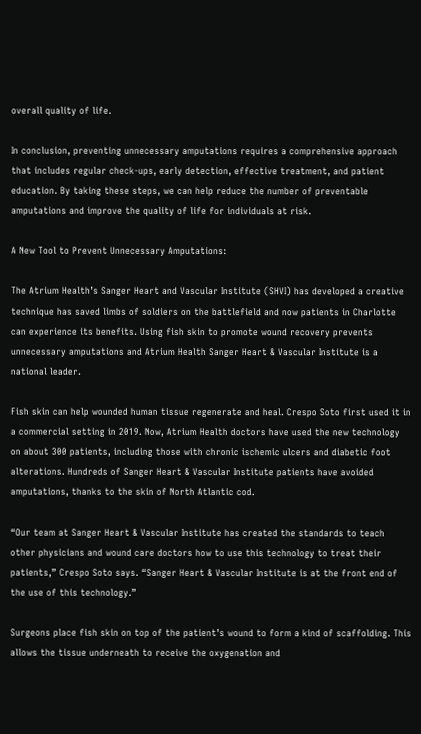overall quality of life.

In conclusion, preventing unnecessary amputations requires a comprehensive approach that includes regular check-ups, early detection, effective treatment, and patient education. By taking these steps, we can help reduce the number of preventable amputations and improve the quality of life for individuals at risk.

A New Tool to Prevent Unnecessary Amputations:

The Atrium Health’s Sanger Heart and Vascular Institute (SHVI) has developed a creative technique has saved limbs of soldiers on the battlefield and now patients in Charlotte can experience its benefits. Using fish skin to promote wound recovery prevents unnecessary amputations and Atrium Health Sanger Heart & Vascular Institute is a national leader.

Fish skin can help wounded human tissue regenerate and heal. Crespo Soto first used it in a commercial setting in 2019. Now, Atrium Health doctors have used the new technology on about 300 patients, including those with chronic ischemic ulcers and diabetic foot alterations. Hundreds of Sanger Heart & Vascular Institute patients have avoided amputations, thanks to the skin of North Atlantic cod.

“Our team at Sanger Heart & Vascular Institute has created the standards to teach other physicians and wound care doctors how to use this technology to treat their patients,” Crespo Soto says. “Sanger Heart & Vascular Institute is at the front end of the use of this technology.”

Surgeons place fish skin on top of the patient’s wound to form a kind of scaffolding. This allows the tissue underneath to receive the oxygenation and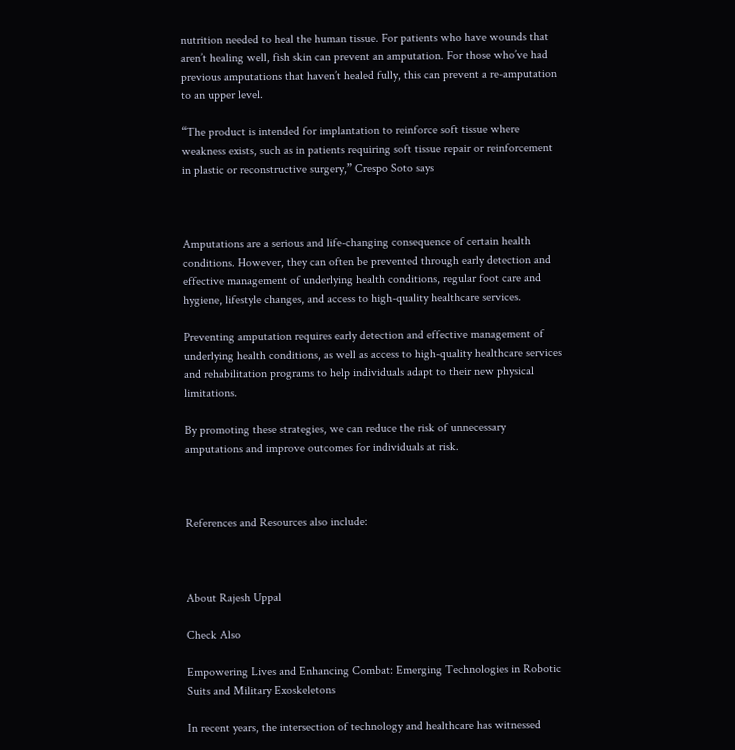nutrition needed to heal the human tissue. For patients who have wounds that aren’t healing well, fish skin can prevent an amputation. For those who’ve had previous amputations that haven’t healed fully, this can prevent a re-amputation to an upper level.

“The product is intended for implantation to reinforce soft tissue where weakness exists, such as in patients requiring soft tissue repair or reinforcement in plastic or reconstructive surgery,” Crespo Soto says



Amputations are a serious and life-changing consequence of certain health conditions. However, they can often be prevented through early detection and effective management of underlying health conditions, regular foot care and hygiene, lifestyle changes, and access to high-quality healthcare services.

Preventing amputation requires early detection and effective management of underlying health conditions, as well as access to high-quality healthcare services and rehabilitation programs to help individuals adapt to their new physical limitations.

By promoting these strategies, we can reduce the risk of unnecessary amputations and improve outcomes for individuals at risk.



References and Resources also include:



About Rajesh Uppal

Check Also

Empowering Lives and Enhancing Combat: Emerging Technologies in Robotic Suits and Military Exoskeletons

In recent years, the intersection of technology and healthcare has witnessed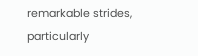remarkable strides, particularly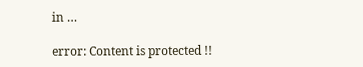in …

error: Content is protected !!